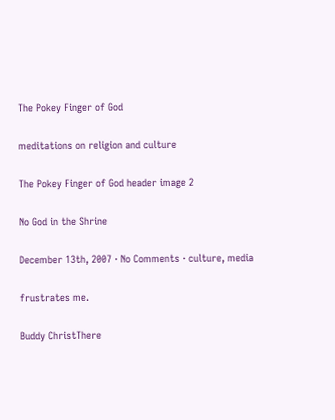The Pokey Finger of God

meditations on religion and culture

The Pokey Finger of God header image 2

No God in the Shrine

December 13th, 2007 · No Comments · culture, media

frustrates me.

Buddy ChristThere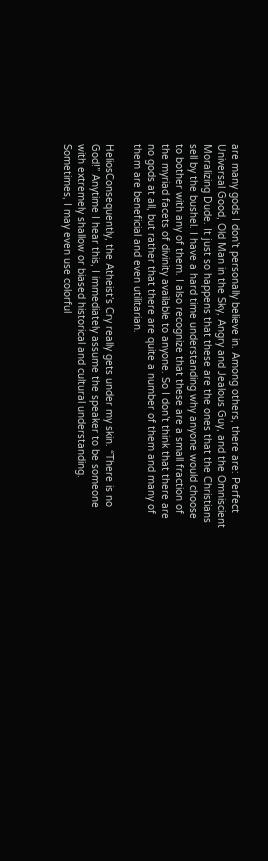are many gods I don’t personally believe in. Among others, there are: Perfect Universal Good, Old Man in the Sky, Angry and Jealous Guy, and the Omniscient Moralizing Dude. It just so happens that these are the ones that the Christians sell by the bushel. I have a hard time understanding why anyone would choose to bother with any of them. I also recognize that these are a small fraction of the myriad facets of divinity available to anyone. So I don’t think that there are no gods at all, but rather that there are quite a number of them and many of them are beneficial and even utilitarian.

HeliosConsequently, the Atheist’s Cry really gets under my skin. “There is no God!” Anytime I hear this, I immediately assume the speaker to be someone with extremely shallow or biased historical and cultural understanding. Sometimes, I may even use colorful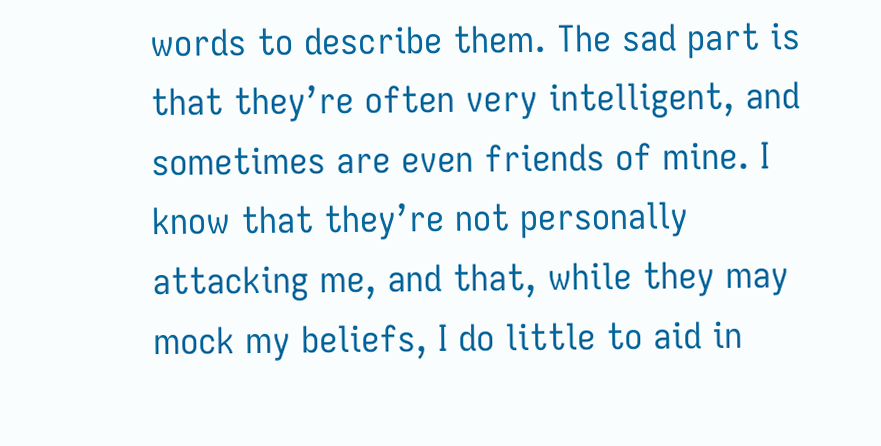words to describe them. The sad part is that they’re often very intelligent, and sometimes are even friends of mine. I know that they’re not personally attacking me, and that, while they may mock my beliefs, I do little to aid in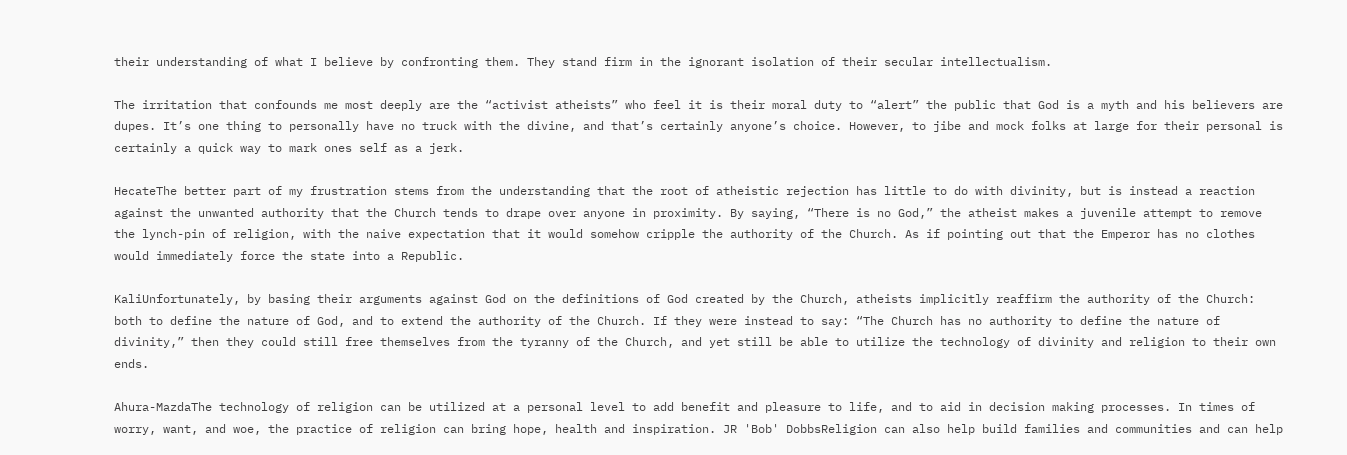their understanding of what I believe by confronting them. They stand firm in the ignorant isolation of their secular intellectualism.

The irritation that confounds me most deeply are the “activist atheists” who feel it is their moral duty to “alert” the public that God is a myth and his believers are dupes. It’s one thing to personally have no truck with the divine, and that’s certainly anyone’s choice. However, to jibe and mock folks at large for their personal is certainly a quick way to mark ones self as a jerk.

HecateThe better part of my frustration stems from the understanding that the root of atheistic rejection has little to do with divinity, but is instead a reaction against the unwanted authority that the Church tends to drape over anyone in proximity. By saying, “There is no God,” the atheist makes a juvenile attempt to remove the lynch-pin of religion, with the naive expectation that it would somehow cripple the authority of the Church. As if pointing out that the Emperor has no clothes would immediately force the state into a Republic.

KaliUnfortunately, by basing their arguments against God on the definitions of God created by the Church, atheists implicitly reaffirm the authority of the Church: both to define the nature of God, and to extend the authority of the Church. If they were instead to say: “The Church has no authority to define the nature of divinity,” then they could still free themselves from the tyranny of the Church, and yet still be able to utilize the technology of divinity and religion to their own ends.

Ahura-MazdaThe technology of religion can be utilized at a personal level to add benefit and pleasure to life, and to aid in decision making processes. In times of worry, want, and woe, the practice of religion can bring hope, health and inspiration. JR 'Bob' DobbsReligion can also help build families and communities and can help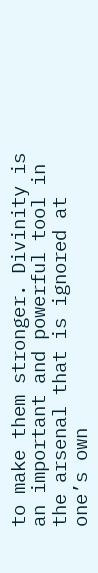to make them stronger. Divinity is an important and powerful tool in the arsenal that is ignored at one’s own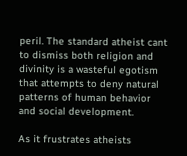peril. The standard atheist cant to dismiss both religion and divinity is a wasteful egotism that attempts to deny natural patterns of human behavior and social development.

As it frustrates atheists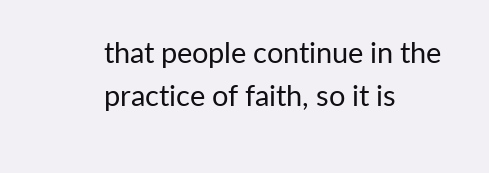that people continue in the practice of faith, so it is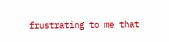frustrating to me that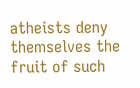atheists deny themselves the fruit of such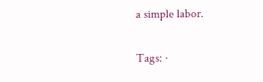a simple labor.

Tags: ·